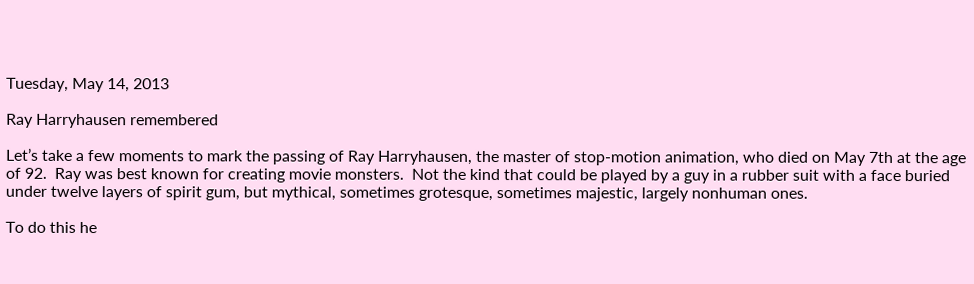Tuesday, May 14, 2013

Ray Harryhausen remembered

Let’s take a few moments to mark the passing of Ray Harryhausen, the master of stop-motion animation, who died on May 7th at the age of 92.  Ray was best known for creating movie monsters.  Not the kind that could be played by a guy in a rubber suit with a face buried under twelve layers of spirit gum, but mythical, sometimes grotesque, sometimes majestic, largely nonhuman ones.

To do this he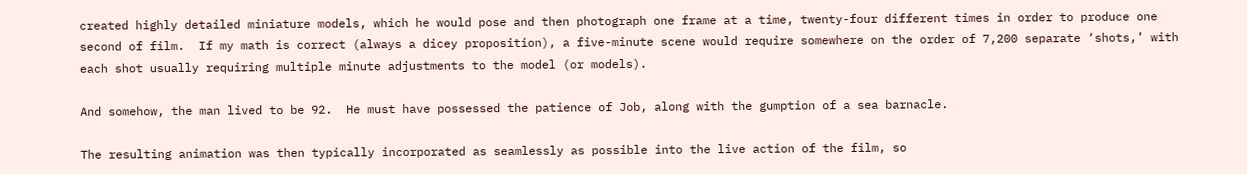created highly detailed miniature models, which he would pose and then photograph one frame at a time, twenty-four different times in order to produce one second of film.  If my math is correct (always a dicey proposition), a five-minute scene would require somewhere on the order of 7,200 separate ‘shots,’ with each shot usually requiring multiple minute adjustments to the model (or models).

And somehow, the man lived to be 92.  He must have possessed the patience of Job, along with the gumption of a sea barnacle.

The resulting animation was then typically incorporated as seamlessly as possible into the live action of the film, so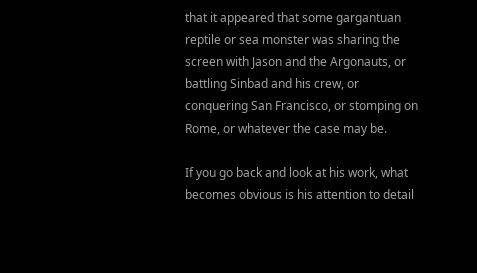that it appeared that some gargantuan reptile or sea monster was sharing the screen with Jason and the Argonauts, or battling Sinbad and his crew, or conquering San Francisco, or stomping on Rome, or whatever the case may be.

If you go back and look at his work, what becomes obvious is his attention to detail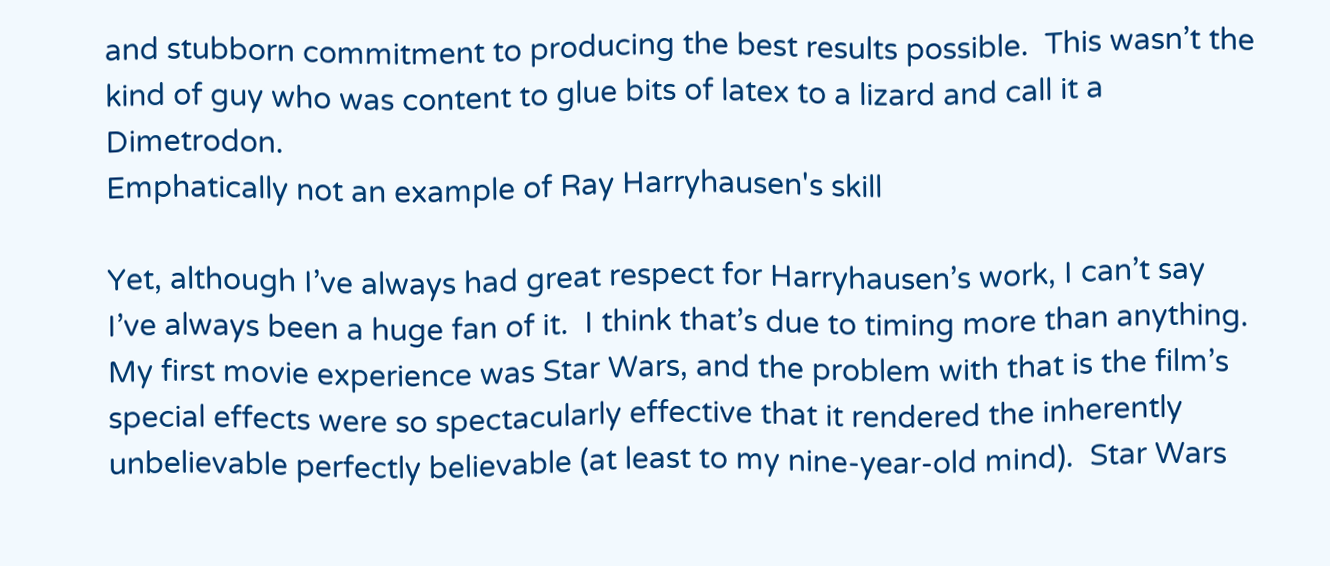and stubborn commitment to producing the best results possible.  This wasn’t the kind of guy who was content to glue bits of latex to a lizard and call it a Dimetrodon.
Emphatically not an example of Ray Harryhausen's skill

Yet, although I’ve always had great respect for Harryhausen’s work, I can’t say I’ve always been a huge fan of it.  I think that’s due to timing more than anything.  My first movie experience was Star Wars, and the problem with that is the film’s special effects were so spectacularly effective that it rendered the inherently unbelievable perfectly believable (at least to my nine-year-old mind).  Star Wars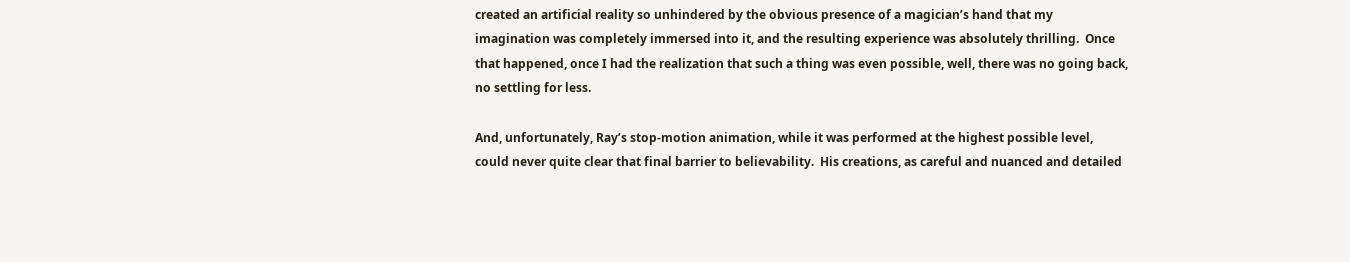created an artificial reality so unhindered by the obvious presence of a magician’s hand that my imagination was completely immersed into it, and the resulting experience was absolutely thrilling.  Once that happened, once I had the realization that such a thing was even possible, well, there was no going back, no settling for less.

And, unfortunately, Ray’s stop-motion animation, while it was performed at the highest possible level, could never quite clear that final barrier to believability.  His creations, as careful and nuanced and detailed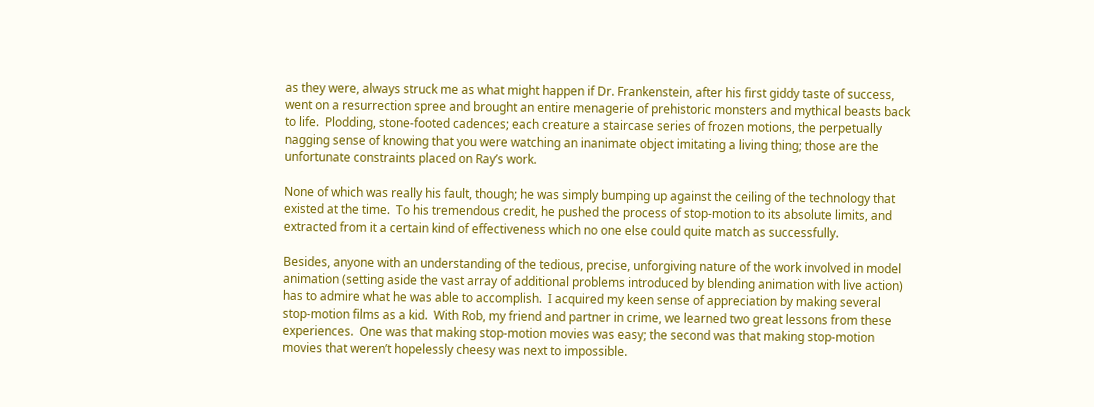as they were, always struck me as what might happen if Dr. Frankenstein, after his first giddy taste of success, went on a resurrection spree and brought an entire menagerie of prehistoric monsters and mythical beasts back to life.  Plodding, stone-footed cadences; each creature a staircase series of frozen motions, the perpetually nagging sense of knowing that you were watching an inanimate object imitating a living thing; those are the unfortunate constraints placed on Ray’s work.

None of which was really his fault, though; he was simply bumping up against the ceiling of the technology that existed at the time.  To his tremendous credit, he pushed the process of stop-motion to its absolute limits, and extracted from it a certain kind of effectiveness which no one else could quite match as successfully.

Besides, anyone with an understanding of the tedious, precise, unforgiving nature of the work involved in model animation (setting aside the vast array of additional problems introduced by blending animation with live action) has to admire what he was able to accomplish.  I acquired my keen sense of appreciation by making several stop-motion films as a kid.  With Rob, my friend and partner in crime, we learned two great lessons from these experiences.  One was that making stop-motion movies was easy; the second was that making stop-motion movies that weren’t hopelessly cheesy was next to impossible.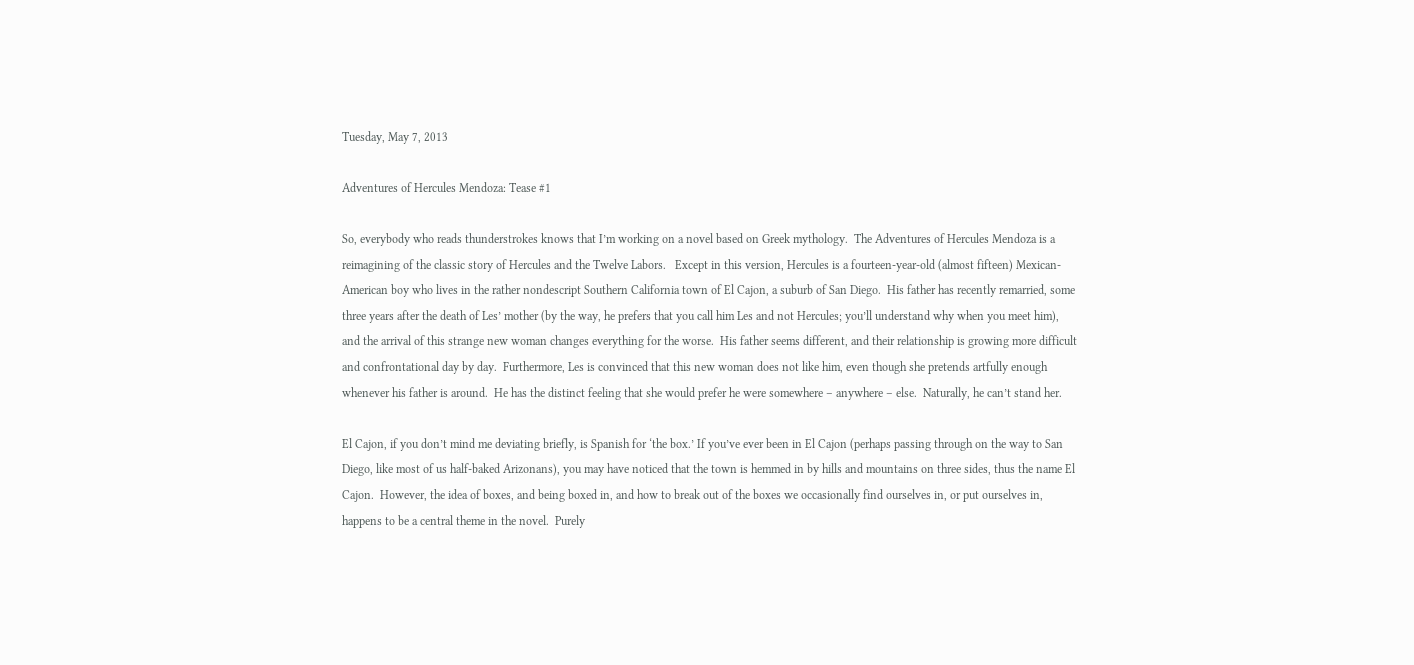Tuesday, May 7, 2013

Adventures of Hercules Mendoza: Tease #1

So, everybody who reads thunderstrokes knows that I’m working on a novel based on Greek mythology.  The Adventures of Hercules Mendoza is a reimagining of the classic story of Hercules and the Twelve Labors.   Except in this version, Hercules is a fourteen-year-old (almost fifteen) Mexican-American boy who lives in the rather nondescript Southern California town of El Cajon, a suburb of San Diego.  His father has recently remarried, some three years after the death of Les’ mother (by the way, he prefers that you call him Les and not Hercules; you’ll understand why when you meet him), and the arrival of this strange new woman changes everything for the worse.  His father seems different, and their relationship is growing more difficult and confrontational day by day.  Furthermore, Les is convinced that this new woman does not like him, even though she pretends artfully enough whenever his father is around.  He has the distinct feeling that she would prefer he were somewhere – anywhere – else.  Naturally, he can’t stand her.

El Cajon, if you don’t mind me deviating briefly, is Spanish for ‘the box.’ If you’ve ever been in El Cajon (perhaps passing through on the way to San Diego, like most of us half-baked Arizonans), you may have noticed that the town is hemmed in by hills and mountains on three sides, thus the name El Cajon.  However, the idea of boxes, and being boxed in, and how to break out of the boxes we occasionally find ourselves in, or put ourselves in, happens to be a central theme in the novel.  Purely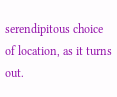serendipitous choice of location, as it turns out.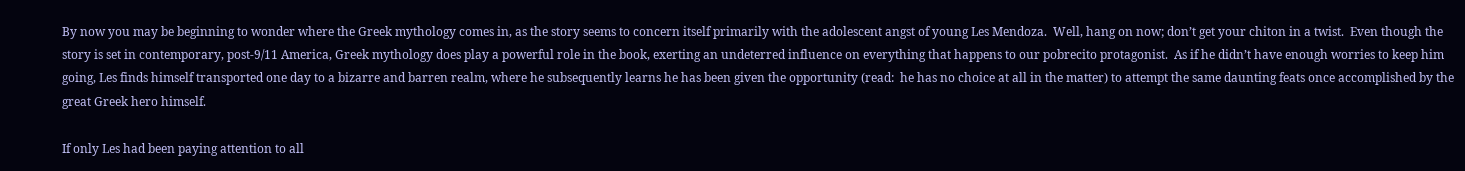By now you may be beginning to wonder where the Greek mythology comes in, as the story seems to concern itself primarily with the adolescent angst of young Les Mendoza.  Well, hang on now; don’t get your chiton in a twist.  Even though the story is set in contemporary, post-9/11 America, Greek mythology does play a powerful role in the book, exerting an undeterred influence on everything that happens to our pobrecito protagonist.  As if he didn’t have enough worries to keep him going, Les finds himself transported one day to a bizarre and barren realm, where he subsequently learns he has been given the opportunity (read:  he has no choice at all in the matter) to attempt the same daunting feats once accomplished by the great Greek hero himself.

If only Les had been paying attention to all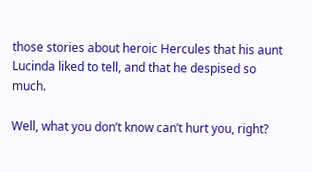those stories about heroic Hercules that his aunt Lucinda liked to tell, and that he despised so much.

Well, what you don’t know can’t hurt you, right?